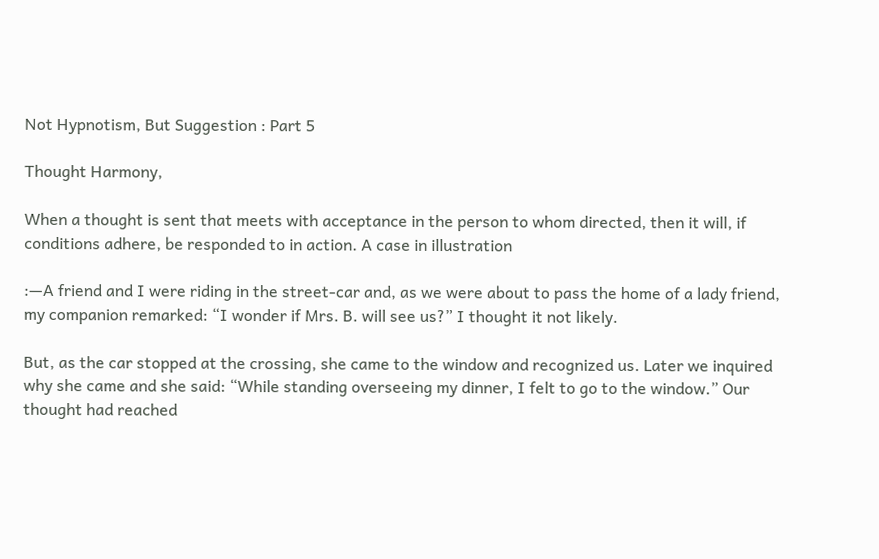Not Hypnotism, But Suggestion : Part 5

Thought Harmony,

When a thought is sent that meets with acceptance in the person to whom directed, then it will, if conditions adhere, be responded to in action. A case in illustration

:—A friend and I were riding in the street-car and, as we were about to pass the home of a lady friend, my companion remarked: “I wonder if Mrs. B. will see us?” I thought it not likely.

But, as the car stopped at the crossing, she came to the window and recognized us. Later we inquired why she came and she said: “While standing overseeing my dinner, I felt to go to the window.” Our thought had reached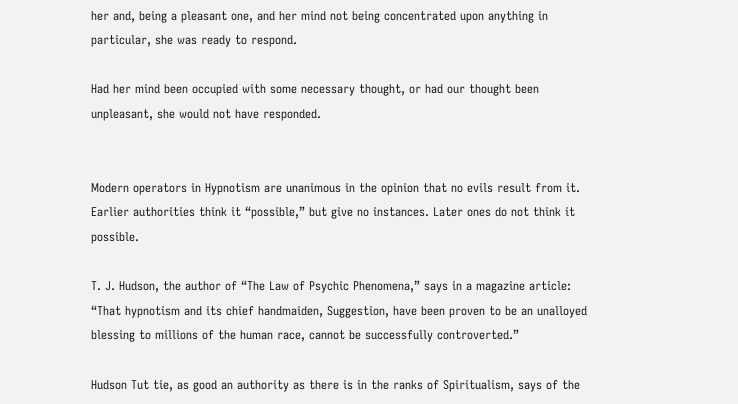her and, being a pleasant one, and her mind not being concentrated upon anything in particular, she was ready to respond.

Had her mind been occupied with some necessary thought, or had our thought been unpleasant, she would not have responded.


Modern operators in Hypnotism are unanimous in the opinion that no evils result from it. Earlier authorities think it “possible,” but give no instances. Later ones do not think it possible.

T. J. Hudson, the author of “The Law of Psychic Phenomena,” says in a magazine article: “That hypnotism and its chief handmaiden, Suggestion, have been proven to be an unalloyed blessing to millions of the human race, cannot be successfully controverted.”

Hudson Tut tie, as good an authority as there is in the ranks of Spiritualism, says of the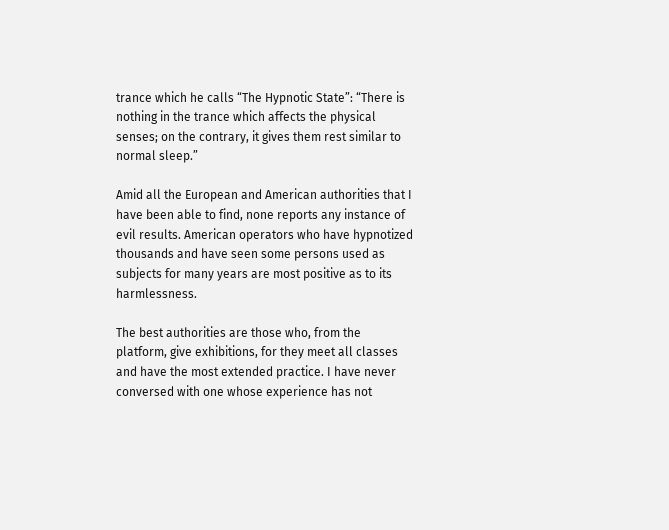trance which he calls “The Hypnotic State”: “There is nothing in the trance which affects the physical senses; on the contrary, it gives them rest similar to normal sleep.”

Amid all the European and American authorities that I have been able to find, none reports any instance of evil results. American operators who have hypnotized thousands and have seen some persons used as subjects for many years are most positive as to its harmlessness.

The best authorities are those who, from the platform, give exhibitions, for they meet all classes and have the most extended practice. I have never conversed with one whose experience has not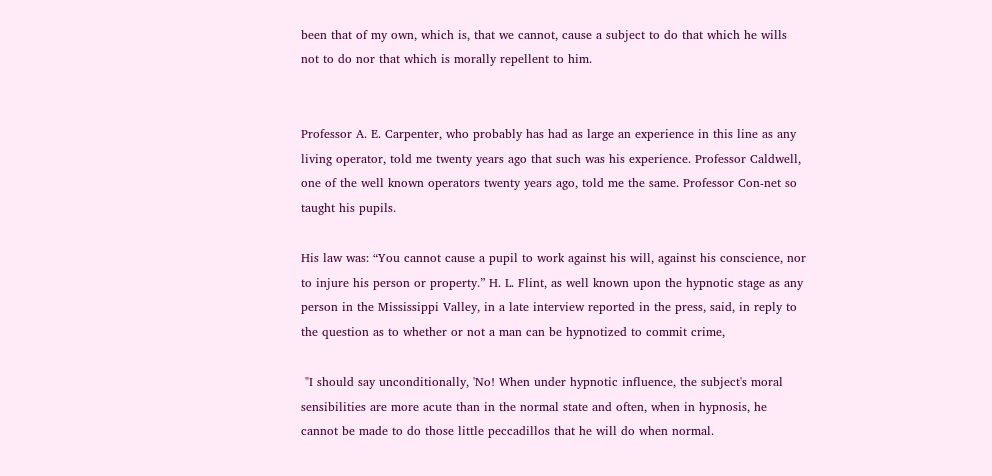been that of my own, which is, that we cannot, cause a subject to do that which he wills not to do nor that which is morally repellent to him.


Professor A. E. Carpenter, who probably has had as large an experience in this line as any living operator, told me twenty years ago that such was his experience. Professor Caldwell, one of the well known operators twenty years ago, told me the same. Professor Con-net so taught his pupils.

His law was: “You cannot cause a pupil to work against his will, against his conscience, nor to injure his person or property.” H. L. Flint, as well known upon the hypnotic stage as any person in the Mississippi Valley, in a late interview reported in the press, said, in reply to the question as to whether or not a man can be hypnotized to commit crime,

 "I should say unconditionally, 'No! When under hypnotic influence, the subject's moral sensibilities are more acute than in the normal state and often, when in hypnosis, he cannot be made to do those little peccadillos that he will do when normal.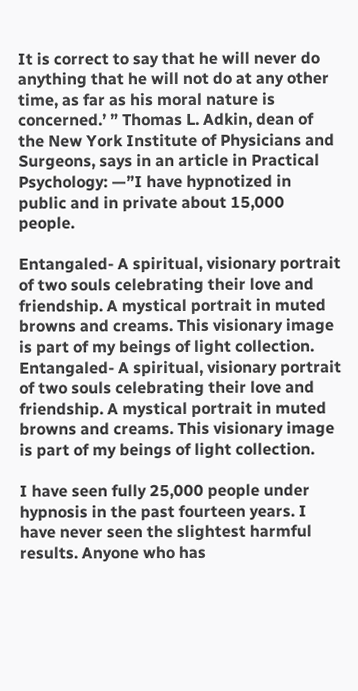It is correct to say that he will never do anything that he will not do at any other time, as far as his moral nature is concerned.’ ” Thomas L. Adkin, dean of the New York Institute of Physicians and Surgeons, says in an article in Practical Psychology: —”I have hypnotized in public and in private about 15,000 people.

Entangaled- A spiritual, visionary portrait of two souls celebrating their love and friendship. A mystical portrait in muted browns and creams. This visionary image is part of my beings of light collection.
Entangaled- A spiritual, visionary portrait of two souls celebrating their love and friendship. A mystical portrait in muted browns and creams. This visionary image is part of my beings of light collection.

I have seen fully 25,000 people under hypnosis in the past fourteen years. I have never seen the slightest harmful results. Anyone who has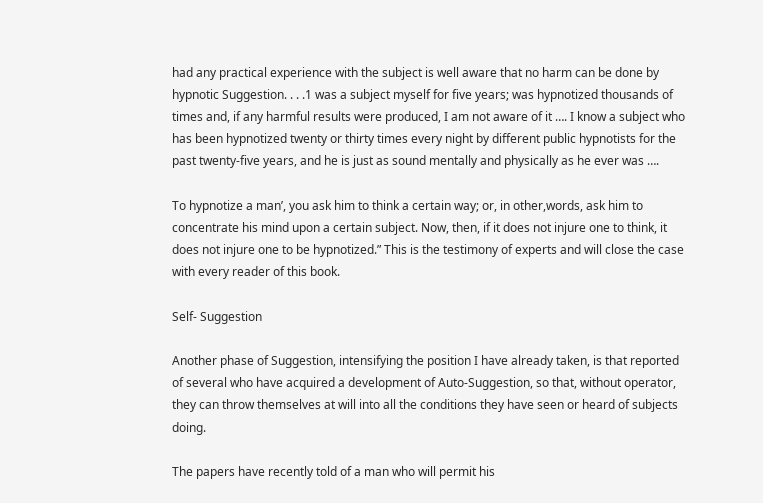had any practical experience with the subject is well aware that no harm can be done by hypnotic Suggestion. . . .1 was a subject myself for five years; was hypnotized thousands of times and, if any harmful results were produced, I am not aware of it …. I know a subject who has been hypnotized twenty or thirty times every night by different public hypnotists for the past twenty-five years, and he is just as sound mentally and physically as he ever was ….

To hypnotize a man’, you ask him to think a certain way; or, in other,words, ask him to concentrate his mind upon a certain subject. Now, then, if it does not injure one to think, it does not injure one to be hypnotized.” This is the testimony of experts and will close the case with every reader of this book.

Self- Suggestion

Another phase of Suggestion, intensifying the position I have already taken, is that reported of several who have acquired a development of Auto-Suggestion, so that, without operator, they can throw themselves at will into all the conditions they have seen or heard of subjects doing.

The papers have recently told of a man who will permit his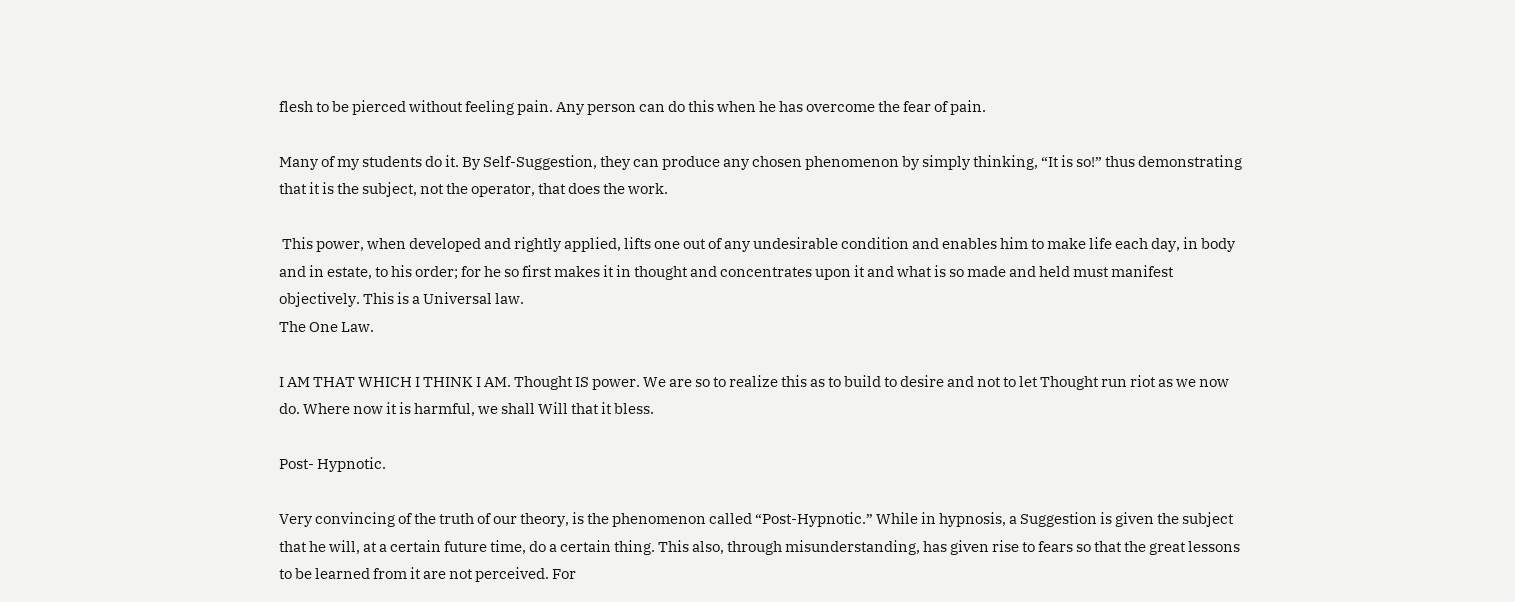flesh to be pierced without feeling pain. Any person can do this when he has overcome the fear of pain.

Many of my students do it. By Self-Suggestion, they can produce any chosen phenomenon by simply thinking, “It is so!” thus demonstrating that it is the subject, not the operator, that does the work.

 This power, when developed and rightly applied, lifts one out of any undesirable condition and enables him to make life each day, in body and in estate, to his order; for he so first makes it in thought and concentrates upon it and what is so made and held must manifest objectively. This is a Universal law.
The One Law.

I AM THAT WHICH I THINK I AM. Thought IS power. We are so to realize this as to build to desire and not to let Thought run riot as we now do. Where now it is harmful, we shall Will that it bless.

Post- Hypnotic.

Very convincing of the truth of our theory, is the phenomenon called “Post-Hypnotic.” While in hypnosis, a Suggestion is given the subject that he will, at a certain future time, do a certain thing. This also, through misunderstanding, has given rise to fears so that the great lessons to be learned from it are not perceived. For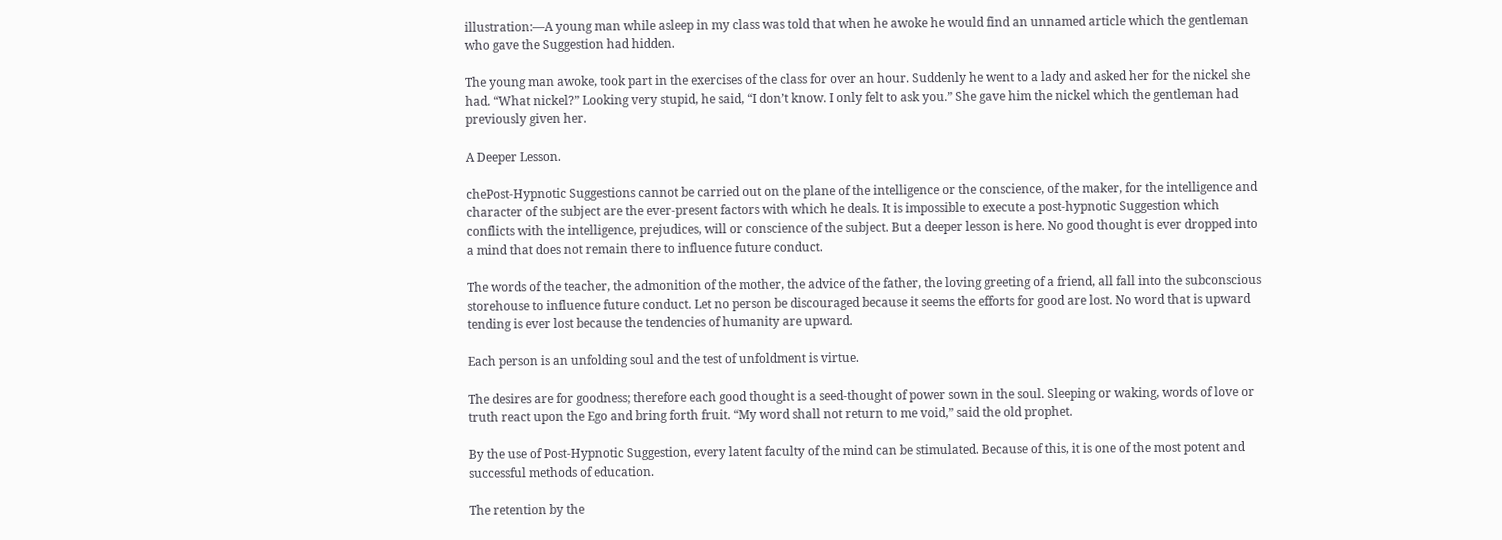illustration:—A young man while asleep in my class was told that when he awoke he would find an unnamed article which the gentleman who gave the Suggestion had hidden.

The young man awoke, took part in the exercises of the class for over an hour. Suddenly he went to a lady and asked her for the nickel she had. “What nickel?” Looking very stupid, he said, “I don’t know. I only felt to ask you.” She gave him the nickel which the gentleman had previously given her.

A Deeper Lesson.

chePost-Hypnotic Suggestions cannot be carried out on the plane of the intelligence or the conscience, of the maker, for the intelligence and character of the subject are the ever-present factors with which he deals. It is impossible to execute a post-hypnotic Suggestion which conflicts with the intelligence, prejudices, will or conscience of the subject. But a deeper lesson is here. No good thought is ever dropped into a mind that does not remain there to influence future conduct.

The words of the teacher, the admonition of the mother, the advice of the father, the loving greeting of a friend, all fall into the subconscious storehouse to influence future conduct. Let no person be discouraged because it seems the efforts for good are lost. No word that is upward tending is ever lost because the tendencies of humanity are upward.

Each person is an unfolding soul and the test of unfoldment is virtue.

The desires are for goodness; therefore each good thought is a seed-thought of power sown in the soul. Sleeping or waking, words of love or truth react upon the Ego and bring forth fruit. “My word shall not return to me void,” said the old prophet.

By the use of Post-Hypnotic Suggestion, every latent faculty of the mind can be stimulated. Because of this, it is one of the most potent and successful methods of education.

The retention by the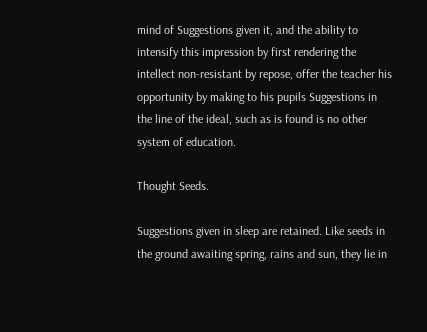mind of Suggestions given it, and the ability to intensify this impression by first rendering the intellect non-resistant by repose, offer the teacher his opportunity by making to his pupils Suggestions in the line of the ideal, such as is found is no other system of education.

Thought Seeds.

Suggestions given in sleep are retained. Like seeds in the ground awaiting spring, rains and sun, they lie in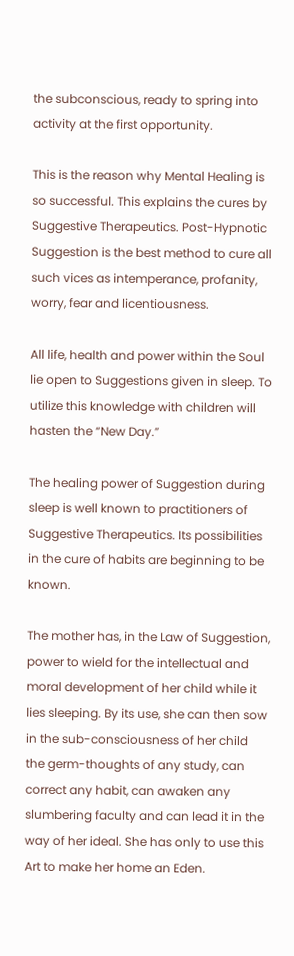the subconscious, ready to spring into activity at the first opportunity.

This is the reason why Mental Healing is so successful. This explains the cures by Suggestive Therapeutics. Post-Hypnotic Suggestion is the best method to cure all such vices as intemperance, profanity, worry, fear and licentiousness.

All life, health and power within the Soul lie open to Suggestions given in sleep. To utilize this knowledge with children will hasten the “New Day.”

The healing power of Suggestion during sleep is well known to practitioners of Suggestive Therapeutics. Its possibilities in the cure of habits are beginning to be known.

The mother has, in the Law of Suggestion, power to wield for the intellectual and moral development of her child while it lies sleeping. By its use, she can then sow in the sub-consciousness of her child the germ-thoughts of any study, can correct any habit, can awaken any slumbering faculty and can lead it in the way of her ideal. She has only to use this Art to make her home an Eden.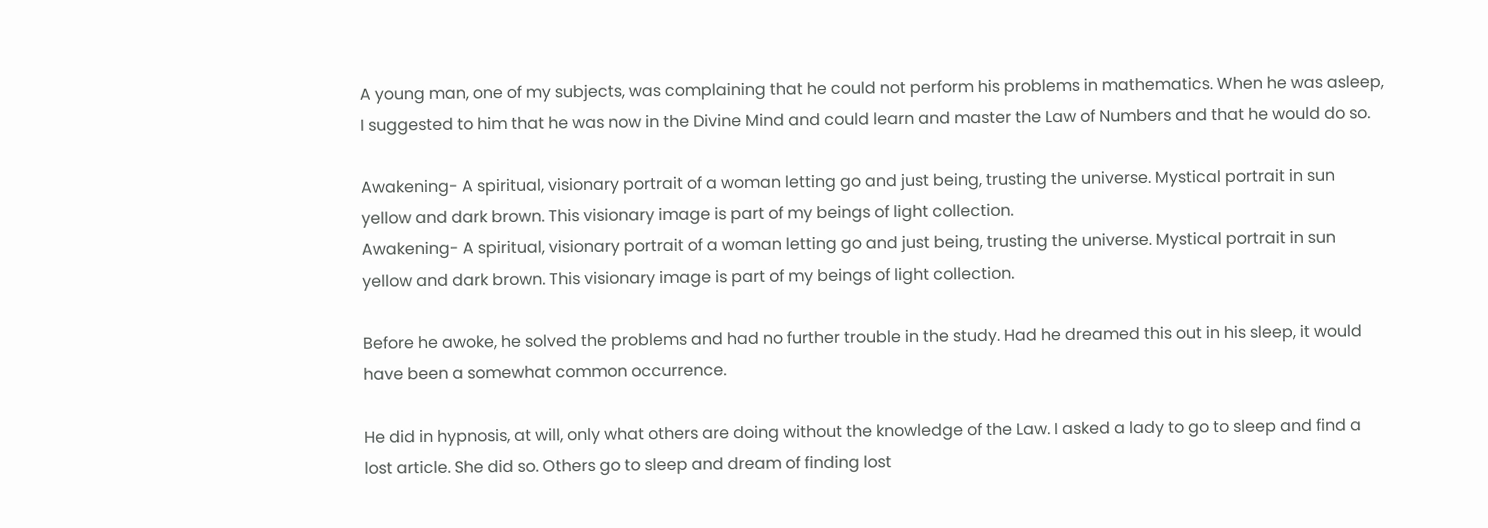A young man, one of my subjects, was complaining that he could not perform his problems in mathematics. When he was asleep, I suggested to him that he was now in the Divine Mind and could learn and master the Law of Numbers and that he would do so.

Awakening- A spiritual, visionary portrait of a woman letting go and just being, trusting the universe. Mystical portrait in sun yellow and dark brown. This visionary image is part of my beings of light collection.
Awakening- A spiritual, visionary portrait of a woman letting go and just being, trusting the universe. Mystical portrait in sun yellow and dark brown. This visionary image is part of my beings of light collection.

Before he awoke, he solved the problems and had no further trouble in the study. Had he dreamed this out in his sleep, it would have been a somewhat common occurrence.

He did in hypnosis, at will, only what others are doing without the knowledge of the Law. I asked a lady to go to sleep and find a lost article. She did so. Others go to sleep and dream of finding lost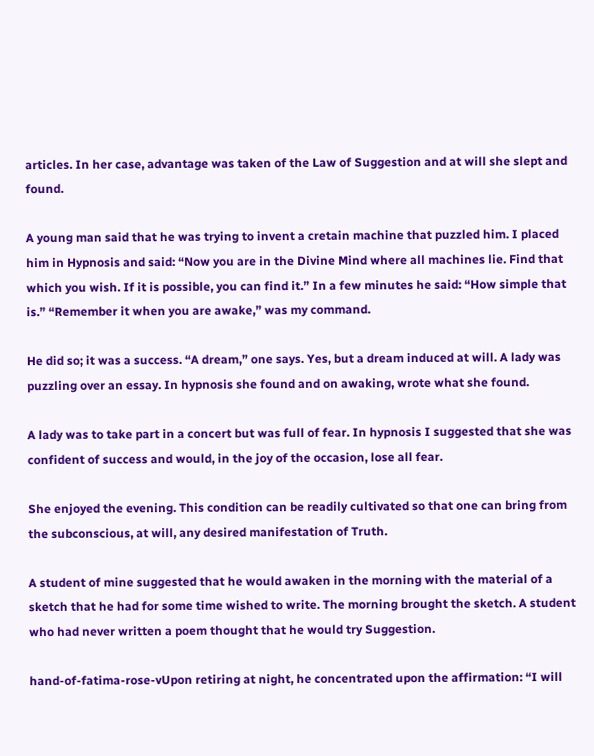articles. In her case, advantage was taken of the Law of Suggestion and at will she slept and found.

A young man said that he was trying to invent a cretain machine that puzzled him. I placed him in Hypnosis and said: “Now you are in the Divine Mind where all machines lie. Find that which you wish. If it is possible, you can find it.” In a few minutes he said: “How simple that is.” “Remember it when you are awake,” was my command.

He did so; it was a success. “A dream,” one says. Yes, but a dream induced at will. A lady was puzzling over an essay. In hypnosis she found and on awaking, wrote what she found.

A lady was to take part in a concert but was full of fear. In hypnosis I suggested that she was confident of success and would, in the joy of the occasion, lose all fear.

She enjoyed the evening. This condition can be readily cultivated so that one can bring from the subconscious, at will, any desired manifestation of Truth.

A student of mine suggested that he would awaken in the morning with the material of a sketch that he had for some time wished to write. The morning brought the sketch. A student who had never written a poem thought that he would try Suggestion.

hand-of-fatima-rose-vUpon retiring at night, he concentrated upon the affirmation: “I will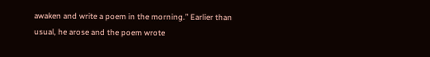awaken and write a poem in the morning.” Earlier than usual, he arose and the poem wrote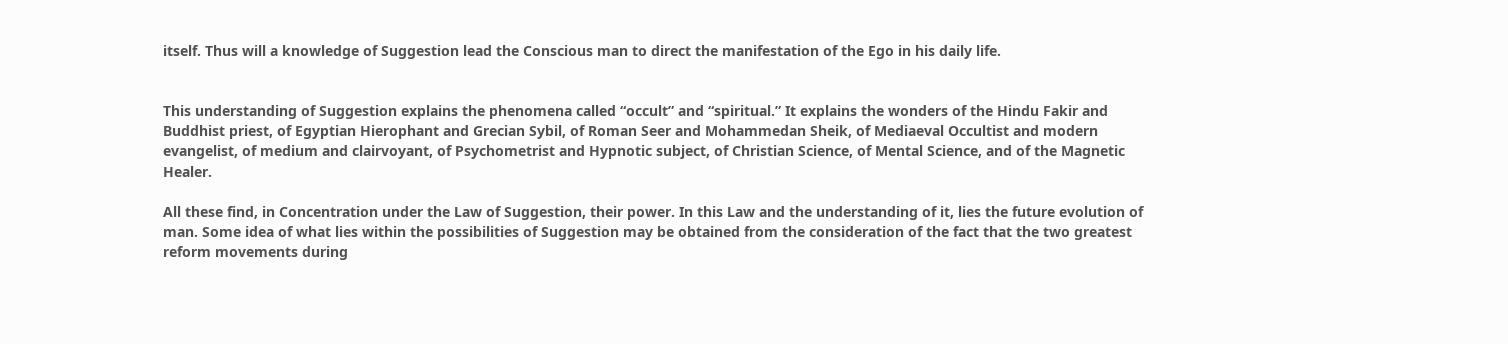itself. Thus will a knowledge of Suggestion lead the Conscious man to direct the manifestation of the Ego in his daily life.


This understanding of Suggestion explains the phenomena called “occult” and “spiritual.” It explains the wonders of the Hindu Fakir and Buddhist priest, of Egyptian Hierophant and Grecian Sybil, of Roman Seer and Mohammedan Sheik, of Mediaeval Occultist and modern evangelist, of medium and clairvoyant, of Psychometrist and Hypnotic subject, of Christian Science, of Mental Science, and of the Magnetic Healer.

All these find, in Concentration under the Law of Suggestion, their power. In this Law and the understanding of it, lies the future evolution of man. Some idea of what lies within the possibilities of Suggestion may be obtained from the consideration of the fact that the two greatest reform movements during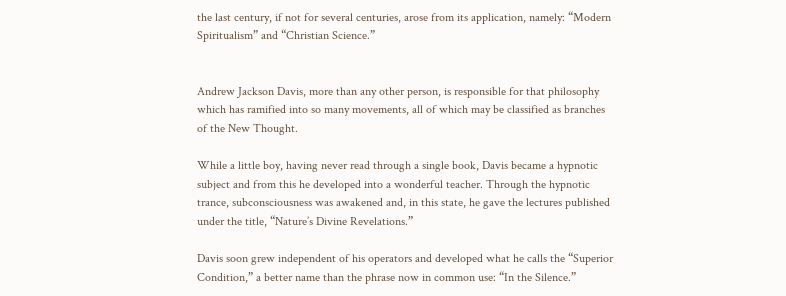the last century, if not for several centuries, arose from its application, namely: “Modern Spiritualism” and “Christian Science.”


Andrew Jackson Davis, more than any other person, is responsible for that philosophy which has ramified into so many movements, all of which may be classified as branches of the New Thought.

While a little boy, having never read through a single book, Davis became a hypnotic subject and from this he developed into a wonderful teacher. Through the hypnotic trance, subconsciousness was awakened and, in this state, he gave the lectures published under the title, “Nature’s Divine Revelations.”

Davis soon grew independent of his operators and developed what he calls the “Superior Condition,” a better name than the phrase now in common use: “In the Silence.”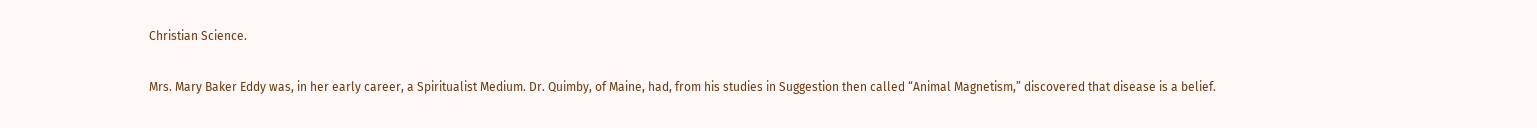Christian Science.

Mrs. Mary Baker Eddy was, in her early career, a Spiritualist Medium. Dr. Quimby, of Maine, had, from his studies in Suggestion then called “Animal Magnetism,” discovered that disease is a belief.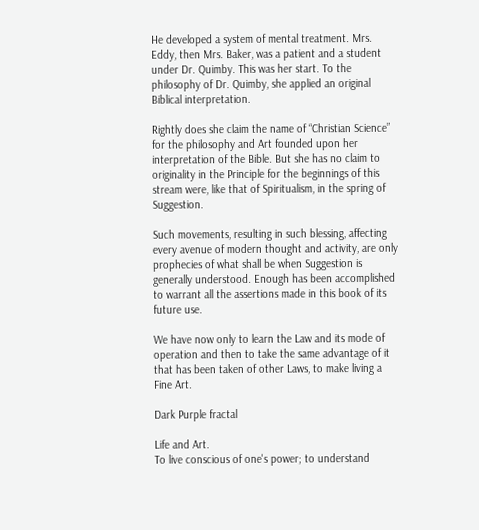He developed a system of mental treatment. Mrs. Eddy, then Mrs. Baker, was a patient and a student under Dr. Quimby. This was her start. To the philosophy of Dr. Quimby, she applied an original Biblical interpretation.

Rightly does she claim the name of “Christian Science” for the philosophy and Art founded upon her interpretation of the Bible. But she has no claim to originality in the Principle for the beginnings of this stream were, like that of Spiritualism, in the spring of Suggestion.

Such movements, resulting in such blessing, affecting every avenue of modern thought and activity, are only prophecies of what shall be when Suggestion is generally understood. Enough has been accomplished to warrant all the assertions made in this book of its future use.

We have now only to learn the Law and its mode of operation and then to take the same advantage of it that has been taken of other Laws, to make living a Fine Art.

Dark Purple fractal

Life and Art.
To live conscious of one's power; to understand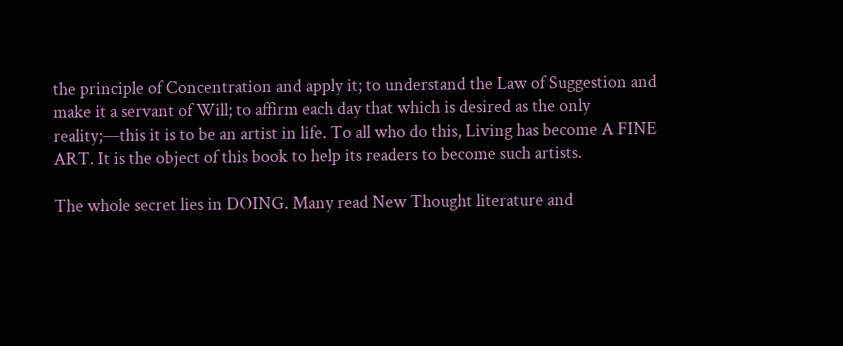the principle of Concentration and apply it; to understand the Law of Suggestion and make it a servant of Will; to affirm each day that which is desired as the only reality;—this it is to be an artist in life. To all who do this, Living has become A FINE ART. It is the object of this book to help its readers to become such artists.

The whole secret lies in DOING. Many read New Thought literature and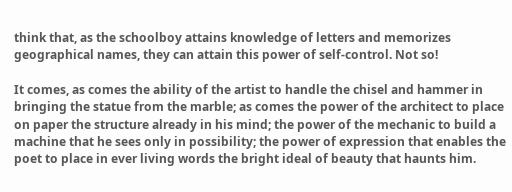think that, as the schoolboy attains knowledge of letters and memorizes geographical names, they can attain this power of self-control. Not so!

It comes, as comes the ability of the artist to handle the chisel and hammer in bringing the statue from the marble; as comes the power of the architect to place on paper the structure already in his mind; the power of the mechanic to build a machine that he sees only in possibility; the power of expression that enables the poet to place in ever living words the bright ideal of beauty that haunts him.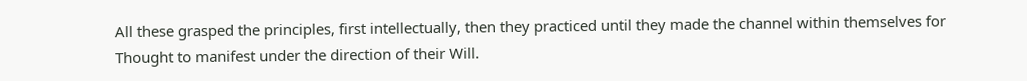All these grasped the principles, first intellectually, then they practiced until they made the channel within themselves for Thought to manifest under the direction of their Will.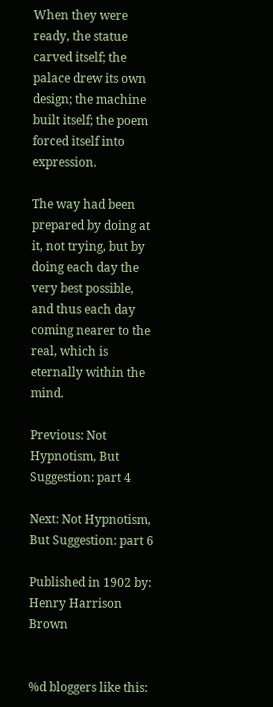When they were ready, the statue carved itself; the palace drew its own design; the machine built itself; the poem forced itself into expression.

The way had been prepared by doing at it, not trying, but by doing each day the very best possible, and thus each day coming nearer to the real, which is eternally within the mind.

Previous: Not Hypnotism, But Suggestion: part 4

Next: Not Hypnotism, But Suggestion: part 6

Published in 1902 by: Henry Harrison Brown


%d bloggers like this: